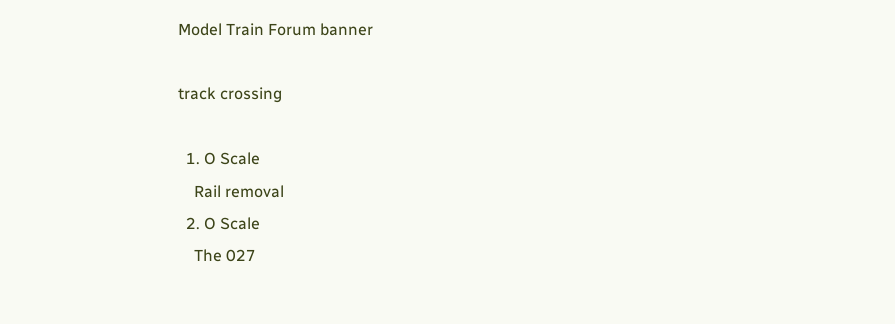Model Train Forum banner

track crossing

  1. O Scale
    Rail removal
  2. O Scale
    The 027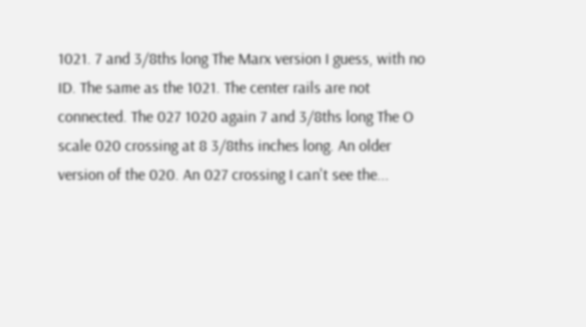1021. 7 and 3/8ths long The Marx version I guess, with no ID. The same as the 1021. The center rails are not connected. The 027 1020 again 7 and 3/8ths long The O scale 020 crossing at 8 3/8ths inches long. An older version of the 020. An 027 crossing I can't see the...